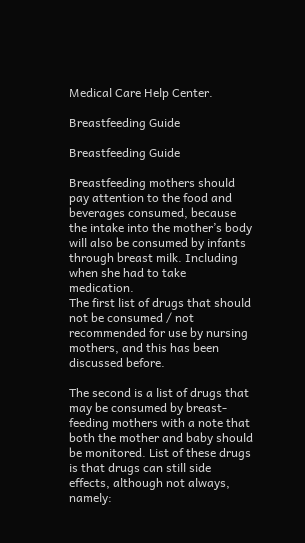Medical Care Help Center.

Breastfeeding Guide

Breastfeeding Guide

Breastfeeding mothers should pay attention to the food and beverages consumed, because the intake into the mother’s body will also be consumed by infants through breast milk. Including when she had to take medication.
The first list of drugs that should not be consumed / not recommended for use by nursing mothers, and this has been discussed before.

The second is a list of drugs that may be consumed by breast-feeding mothers with a note that both the mother and baby should be monitored. List of these drugs is that drugs can still side effects, although not always, namely: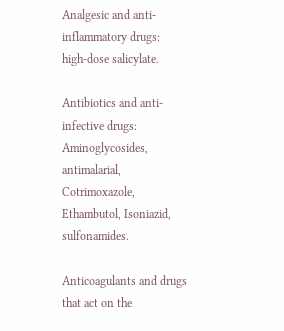Analgesic and anti-inflammatory drugs: high-dose salicylate.

Antibiotics and anti-infective drugs: Aminoglycosides, antimalarial, Cotrimoxazole, Ethambutol, Isoniazid, sulfonamides.

Anticoagulants and drugs that act on the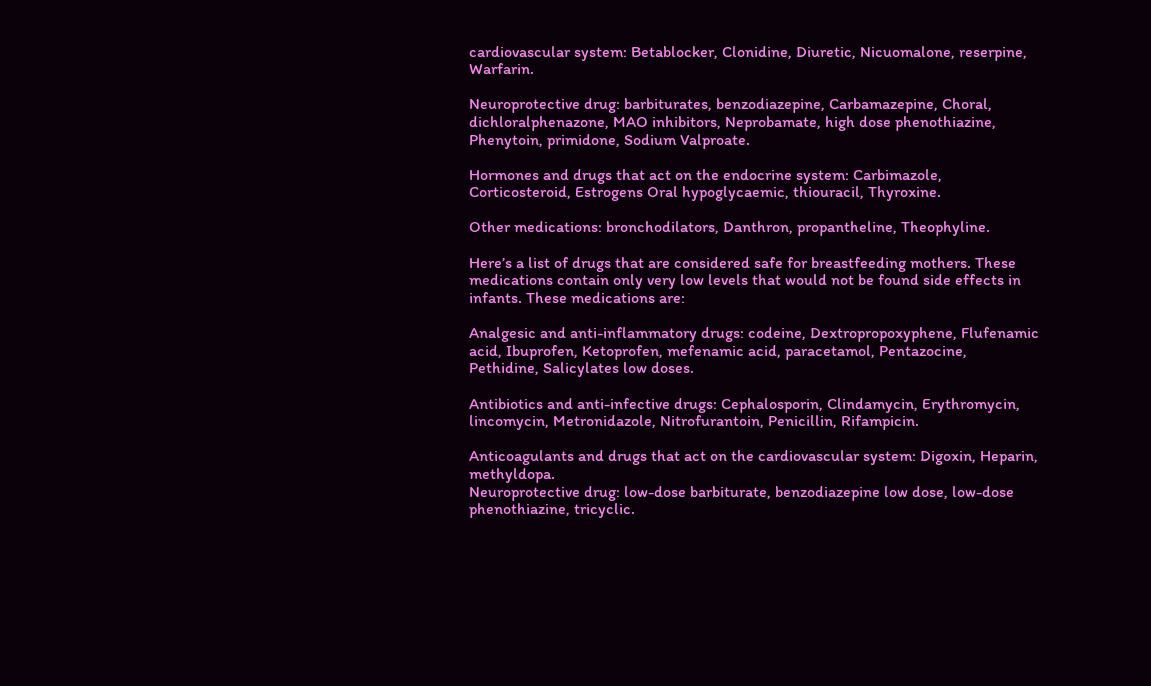cardiovascular system: Betablocker, Clonidine, Diuretic, Nicuomalone, reserpine, Warfarin.

Neuroprotective drug: barbiturates, benzodiazepine, Carbamazepine, Choral, dichloralphenazone, MAO inhibitors, Neprobamate, high dose phenothiazine, Phenytoin, primidone, Sodium Valproate.

Hormones and drugs that act on the endocrine system: Carbimazole, Corticosteroid, Estrogens Oral hypoglycaemic, thiouracil, Thyroxine.

Other medications: bronchodilators, Danthron, propantheline, Theophyline.

Here’s a list of drugs that are considered safe for breastfeeding mothers. These medications contain only very low levels that would not be found side effects in infants. These medications are:

Analgesic and anti-inflammatory drugs: codeine, Dextropropoxyphene, Flufenamic acid, Ibuprofen, Ketoprofen, mefenamic acid, paracetamol, Pentazocine, Pethidine, Salicylates low doses.

Antibiotics and anti-infective drugs: Cephalosporin, Clindamycin, Erythromycin, lincomycin, Metronidazole, Nitrofurantoin, Penicillin, Rifampicin.

Anticoagulants and drugs that act on the cardiovascular system: Digoxin, Heparin, methyldopa.
Neuroprotective drug: low-dose barbiturate, benzodiazepine low dose, low-dose phenothiazine, tricyclic.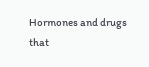Hormones and drugs that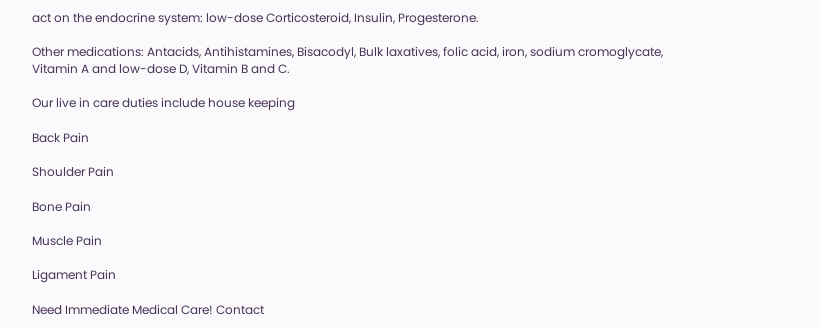act on the endocrine system: low-dose Corticosteroid, Insulin, Progesterone.

Other medications: Antacids, Antihistamines, Bisacodyl, Bulk laxatives, folic acid, iron, sodium cromoglycate, Vitamin A and low-dose D, Vitamin B and C.

Our live in care duties include house keeping

Back Pain

Shoulder Pain

Bone Pain

Muscle Pain

Ligament Pain

Need Immediate Medical Care! Contact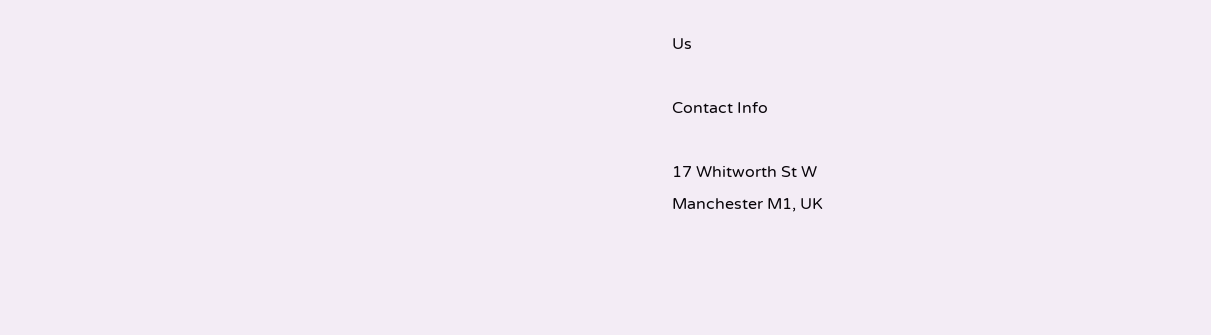Us

Contact Info

17 Whitworth St W
Manchester M1, UK